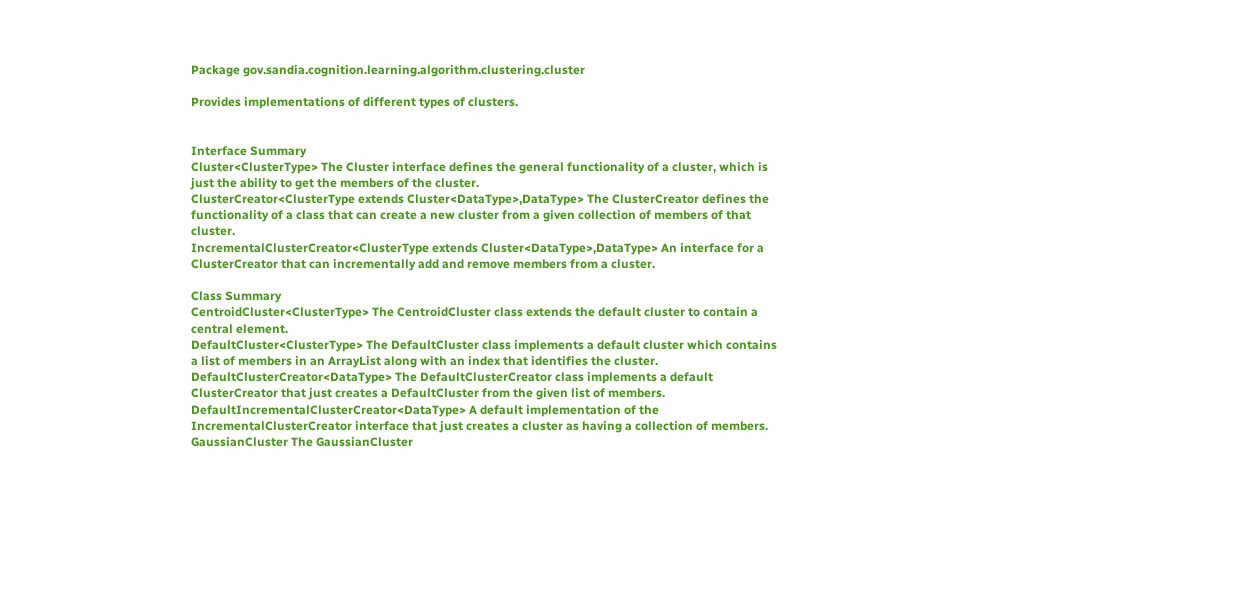Package gov.sandia.cognition.learning.algorithm.clustering.cluster

Provides implementations of different types of clusters.


Interface Summary
Cluster<ClusterType> The Cluster interface defines the general functionality of a cluster, which is just the ability to get the members of the cluster.
ClusterCreator<ClusterType extends Cluster<DataType>,DataType> The ClusterCreator defines the functionality of a class that can create a new cluster from a given collection of members of that cluster.
IncrementalClusterCreator<ClusterType extends Cluster<DataType>,DataType> An interface for a ClusterCreator that can incrementally add and remove members from a cluster.

Class Summary
CentroidCluster<ClusterType> The CentroidCluster class extends the default cluster to contain a central element.
DefaultCluster<ClusterType> The DefaultCluster class implements a default cluster which contains a list of members in an ArrayList along with an index that identifies the cluster.
DefaultClusterCreator<DataType> The DefaultClusterCreator class implements a default ClusterCreator that just creates a DefaultCluster from the given list of members.
DefaultIncrementalClusterCreator<DataType> A default implementation of the IncrementalClusterCreator interface that just creates a cluster as having a collection of members.
GaussianCluster The GaussianCluster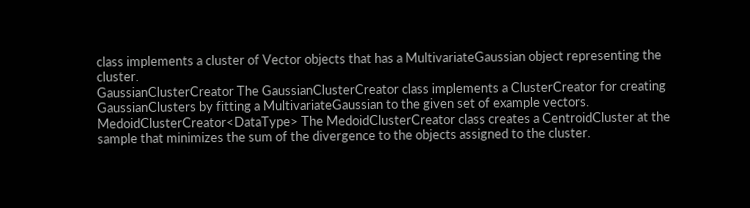class implements a cluster of Vector objects that has a MultivariateGaussian object representing the cluster.
GaussianClusterCreator The GaussianClusterCreator class implements a ClusterCreator for creating GaussianClusters by fitting a MultivariateGaussian to the given set of example vectors.
MedoidClusterCreator<DataType> The MedoidClusterCreator class creates a CentroidCluster at the sample that minimizes the sum of the divergence to the objects assigned to the cluster.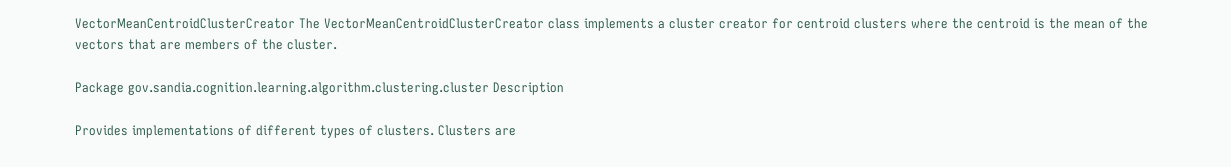VectorMeanCentroidClusterCreator The VectorMeanCentroidClusterCreator class implements a cluster creator for centroid clusters where the centroid is the mean of the vectors that are members of the cluster.

Package gov.sandia.cognition.learning.algorithm.clustering.cluster Description

Provides implementations of different types of clusters. Clusters are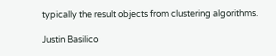typically the result objects from clustering algorithms.

Justin Basilico